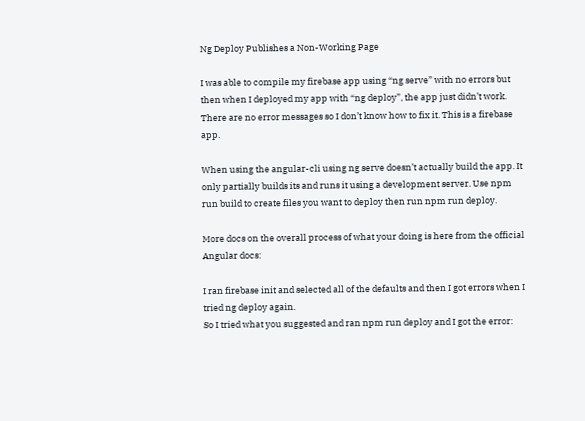Ng Deploy Publishes a Non-Working Page

I was able to compile my firebase app using “ng serve” with no errors but then when I deployed my app with “ng deploy”, the app just didn’t work. There are no error messages so I don’t know how to fix it. This is a firebase app.

When using the angular-cli using ng serve doesn’t actually build the app. It only partially builds its and runs it using a development server. Use npm run build to create files you want to deploy then run npm run deploy.

More docs on the overall process of what your doing is here from the official Angular docs:

I ran firebase init and selected all of the defaults and then I got errors when I tried ng deploy again.
So I tried what you suggested and ran npm run deploy and I got the error: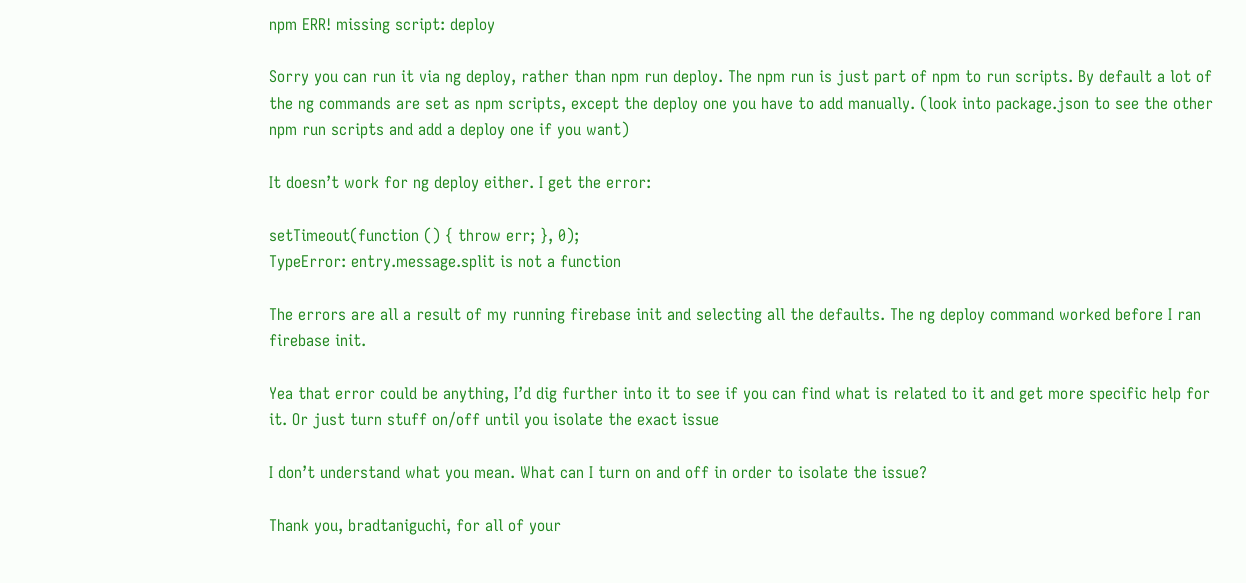npm ERR! missing script: deploy

Sorry you can run it via ng deploy, rather than npm run deploy. The npm run is just part of npm to run scripts. By default a lot of the ng commands are set as npm scripts, except the deploy one you have to add manually. (look into package.json to see the other npm run scripts and add a deploy one if you want)

It doesn’t work for ng deploy either. I get the error:

setTimeout(function () { throw err; }, 0);
TypeError: entry.message.split is not a function

The errors are all a result of my running firebase init and selecting all the defaults. The ng deploy command worked before I ran firebase init.

Yea that error could be anything, I’d dig further into it to see if you can find what is related to it and get more specific help for it. Or just turn stuff on/off until you isolate the exact issue

I don’t understand what you mean. What can I turn on and off in order to isolate the issue?

Thank you, bradtaniguchi, for all of your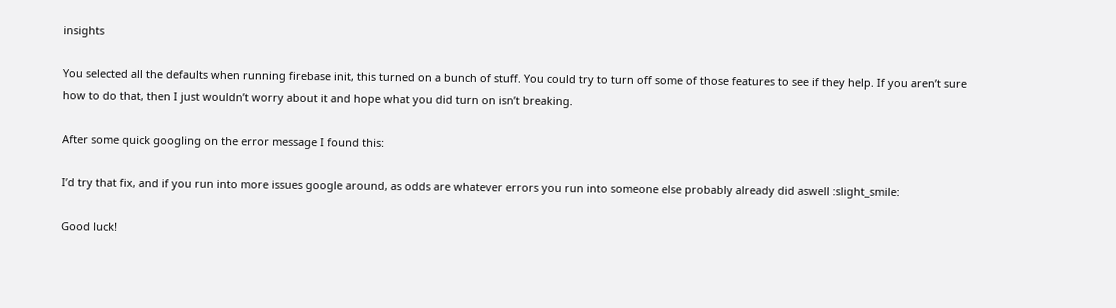insights

You selected all the defaults when running firebase init, this turned on a bunch of stuff. You could try to turn off some of those features to see if they help. If you aren’t sure how to do that, then I just wouldn’t worry about it and hope what you did turn on isn’t breaking.

After some quick googling on the error message I found this:

I’d try that fix, and if you run into more issues google around, as odds are whatever errors you run into someone else probably already did aswell :slight_smile:

Good luck!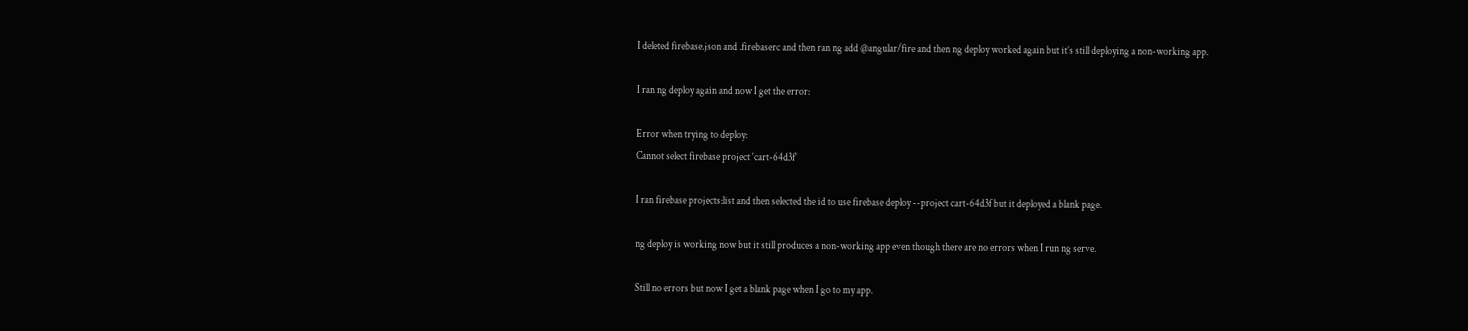I deleted firebase.json and .firebaserc and then ran ng add @angular/fire and then ng deploy worked again but it’s still deploying a non-working app.

I ran ng deploy again and now I get the error:

Error when trying to deploy:
Cannot select firebase project ‘cart-64d3f’

I ran firebase projects:list and then selected the id to use firebase deploy --project cart-64d3f but it deployed a blank page.

ng deploy is working now but it still produces a non-working app even though there are no errors when I run ng serve.

Still no errors but now I get a blank page when I go to my app.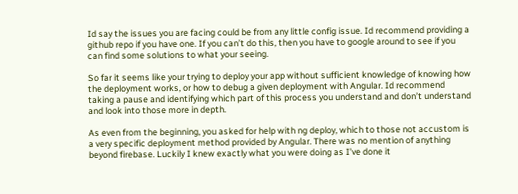Id say the issues you are facing could be from any little config issue. Id recommend providing a github repo if you have one. If you can’t do this, then you have to google around to see if you can find some solutions to what your seeing.

So far it seems like your trying to deploy your app without sufficient knowledge of knowing how the deployment works, or how to debug a given deployment with Angular. Id recommend taking a pause and identifying which part of this process you understand and don’t understand and look into those more in depth.

As even from the beginning, you asked for help with ng deploy, which to those not accustom is a very specific deployment method provided by Angular. There was no mention of anything beyond firebase. Luckily I knew exactly what you were doing as I’ve done it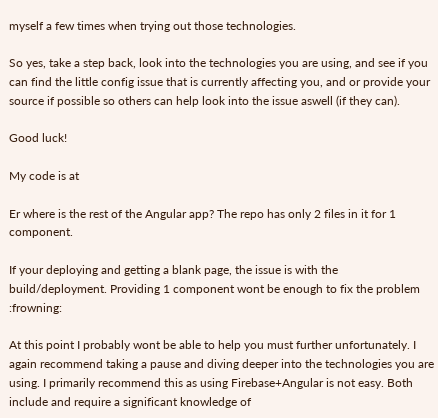myself a few times when trying out those technologies.

So yes, take a step back, look into the technologies you are using, and see if you can find the little config issue that is currently affecting you, and or provide your source if possible so others can help look into the issue aswell (if they can).

Good luck!

My code is at

Er where is the rest of the Angular app? The repo has only 2 files in it for 1 component.

If your deploying and getting a blank page, the issue is with the build/deployment. Providing 1 component wont be enough to fix the problem :frowning:

At this point I probably wont be able to help you must further unfortunately. I again recommend taking a pause and diving deeper into the technologies you are using. I primarily recommend this as using Firebase+Angular is not easy. Both include and require a significant knowledge of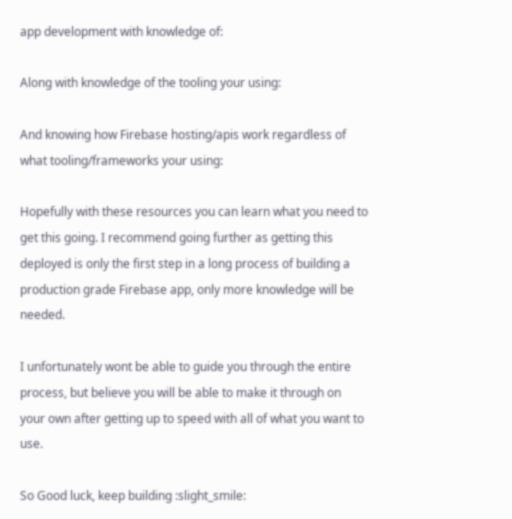app development with knowledge of:

Along with knowledge of the tooling your using:

And knowing how Firebase hosting/apis work regardless of what tooling/frameworks your using:

Hopefully with these resources you can learn what you need to get this going. I recommend going further as getting this deployed is only the first step in a long process of building a production grade Firebase app, only more knowledge will be needed.

I unfortunately wont be able to guide you through the entire process, but believe you will be able to make it through on your own after getting up to speed with all of what you want to use.

So Good luck, keep building :slight_smile: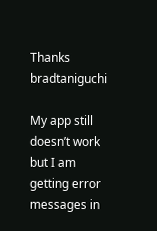Thanks bradtaniguchi

My app still doesn’t work but I am getting error messages in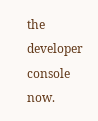the developer console now.